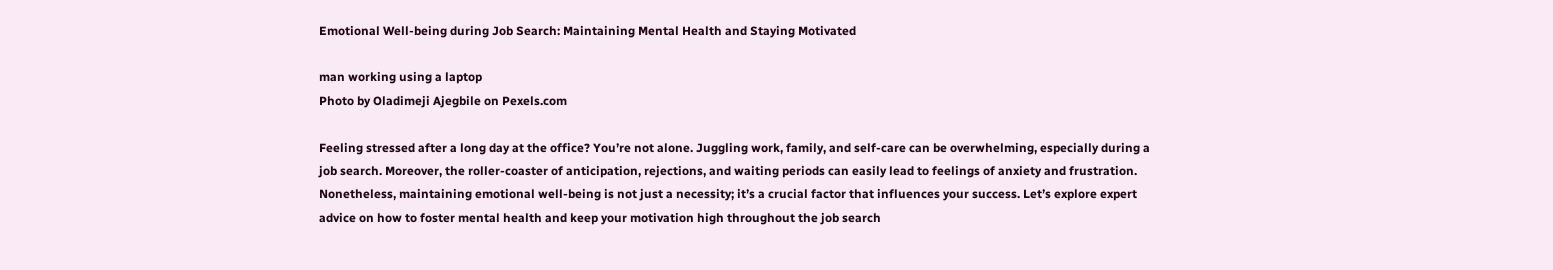Emotional Well-being during Job Search: Maintaining Mental Health and Staying Motivated

man working using a laptop
Photo by Oladimeji Ajegbile on Pexels.com

Feeling stressed after a long day at the office? You’re not alone. Juggling work, family, and self-care can be overwhelming, especially during a job search. Moreover, the roller-coaster of anticipation, rejections, and waiting periods can easily lead to feelings of anxiety and frustration. Nonetheless, maintaining emotional well-being is not just a necessity; it’s a crucial factor that influences your success. Let’s explore expert advice on how to foster mental health and keep your motivation high throughout the job search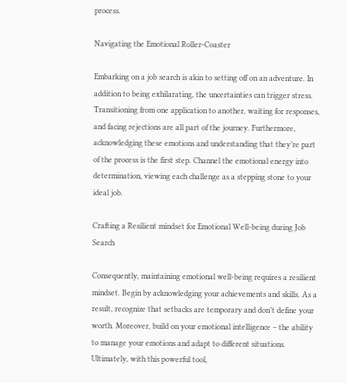process.

Navigating the Emotional Roller-Coaster

Embarking on a job search is akin to setting off on an adventure. In addition to being exhilarating, the uncertainties can trigger stress. Transitioning from one application to another, waiting for responses, and facing rejections are all part of the journey. Furthermore, acknowledging these emotions and understanding that they’re part of the process is the first step. Channel the emotional energy into determination, viewing each challenge as a stepping stone to your ideal job.

Crafting a Resilient mindset for Emotional Well-being during Job Search

Consequently, maintaining emotional well-being requires a resilient mindset. Begin by acknowledging your achievements and skills. As a result, recognize that setbacks are temporary and don’t define your worth. Moreover, build on your emotional intelligence – the ability to manage your emotions and adapt to different situations. Ultimately, with this powerful tool,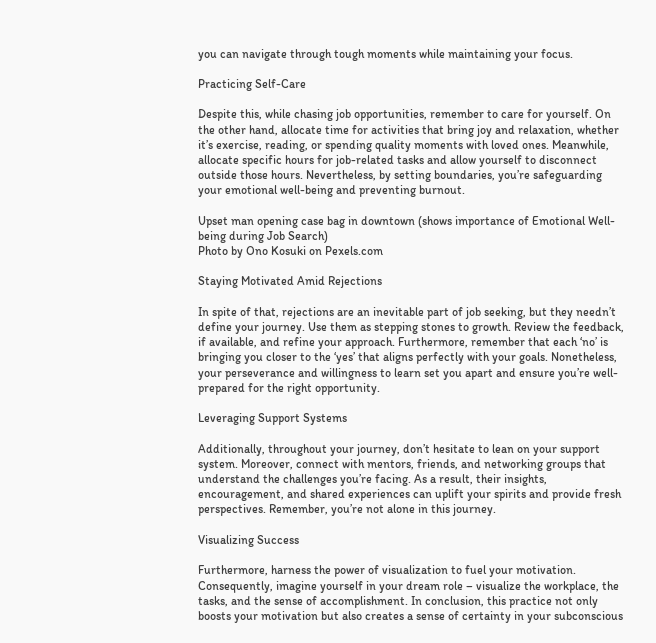you can navigate through tough moments while maintaining your focus.

Practicing Self-Care

Despite this, while chasing job opportunities, remember to care for yourself. On the other hand, allocate time for activities that bring joy and relaxation, whether it’s exercise, reading, or spending quality moments with loved ones. Meanwhile, allocate specific hours for job-related tasks and allow yourself to disconnect outside those hours. Nevertheless, by setting boundaries, you’re safeguarding your emotional well-being and preventing burnout.

Upset man opening case bag in downtown (shows importance of Emotional Well-being during Job Search)
Photo by Ono Kosuki on Pexels.com

Staying Motivated Amid Rejections

In spite of that, rejections are an inevitable part of job seeking, but they needn’t define your journey. Use them as stepping stones to growth. Review the feedback, if available, and refine your approach. Furthermore, remember that each ‘no’ is bringing you closer to the ‘yes’ that aligns perfectly with your goals. Nonetheless, your perseverance and willingness to learn set you apart and ensure you’re well-prepared for the right opportunity.

Leveraging Support Systems

Additionally, throughout your journey, don’t hesitate to lean on your support system. Moreover, connect with mentors, friends, and networking groups that understand the challenges you’re facing. As a result, their insights, encouragement, and shared experiences can uplift your spirits and provide fresh perspectives. Remember, you’re not alone in this journey.

Visualizing Success

Furthermore, harness the power of visualization to fuel your motivation. Consequently, imagine yourself in your dream role – visualize the workplace, the tasks, and the sense of accomplishment. In conclusion, this practice not only boosts your motivation but also creates a sense of certainty in your subconscious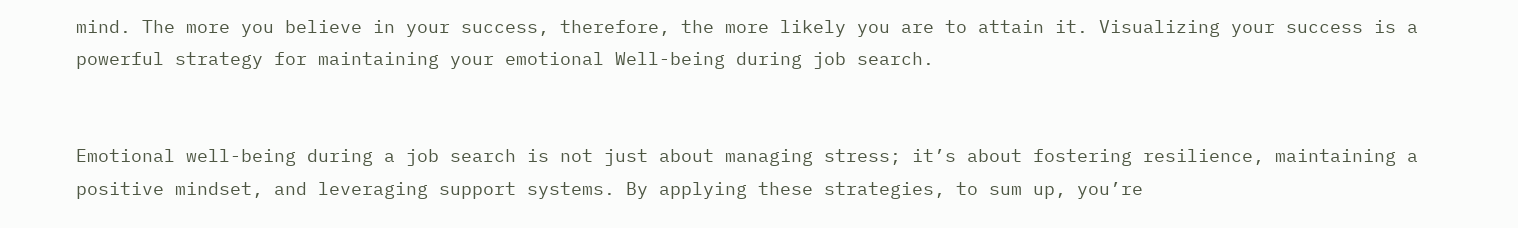mind. The more you believe in your success, therefore, the more likely you are to attain it. Visualizing your success is a powerful strategy for maintaining your emotional Well-being during job search.


Emotional well-being during a job search is not just about managing stress; it’s about fostering resilience, maintaining a positive mindset, and leveraging support systems. By applying these strategies, to sum up, you’re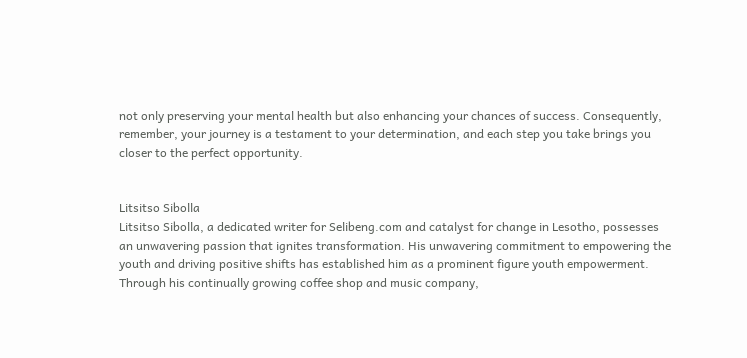not only preserving your mental health but also enhancing your chances of success. Consequently, remember, your journey is a testament to your determination, and each step you take brings you closer to the perfect opportunity.


Litsitso Sibolla
Litsitso Sibolla, a dedicated writer for Selibeng.com and catalyst for change in Lesotho, possesses an unwavering passion that ignites transformation. His unwavering commitment to empowering the youth and driving positive shifts has established him as a prominent figure youth empowerment. Through his continually growing coffee shop and music company,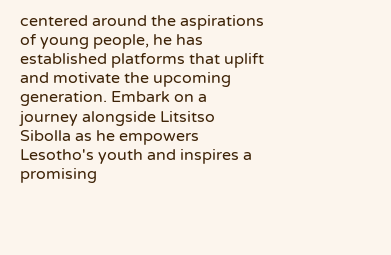centered around the aspirations of young people, he has established platforms that uplift and motivate the upcoming generation. Embark on a journey alongside Litsitso Sibolla as he empowers Lesotho's youth and inspires a promising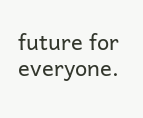future for everyone.